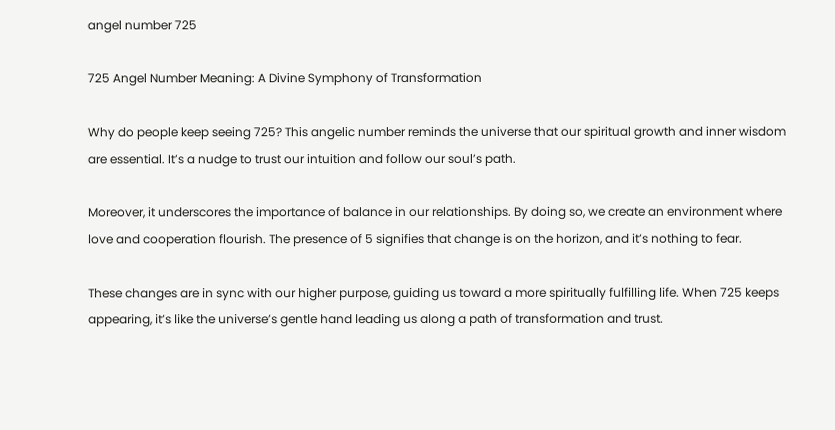angel number 725

725 Angel Number Meaning: A Divine Symphony of Transformation

Why do people keep seeing 725? This angelic number reminds the universe that our spiritual growth and inner wisdom are essential. It’s a nudge to trust our intuition and follow our soul’s path.

Moreover, it underscores the importance of balance in our relationships. By doing so, we create an environment where love and cooperation flourish. The presence of 5 signifies that change is on the horizon, and it’s nothing to fear.

These changes are in sync with our higher purpose, guiding us toward a more spiritually fulfilling life. When 725 keeps appearing, it’s like the universe’s gentle hand leading us along a path of transformation and trust.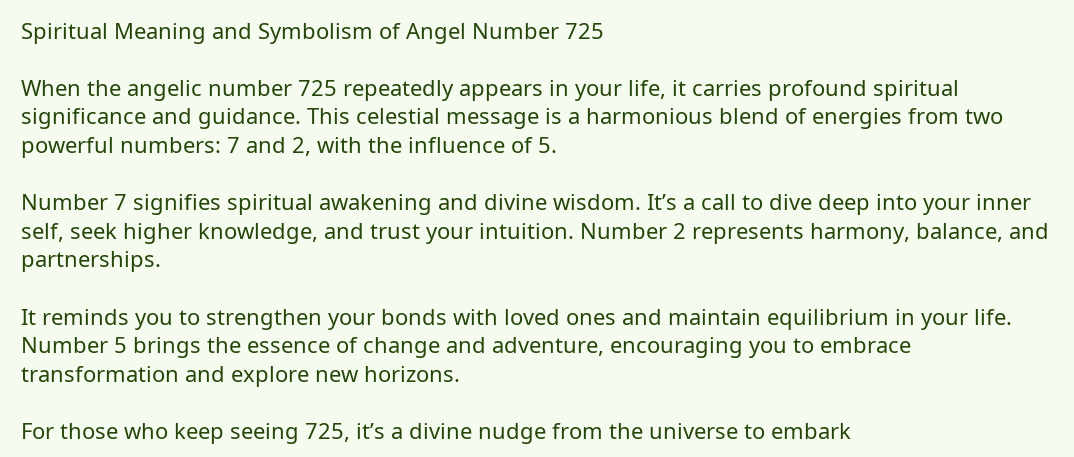Spiritual Meaning and Symbolism of Angel Number 725

When the angelic number 725 repeatedly appears in your life, it carries profound spiritual significance and guidance. This celestial message is a harmonious blend of energies from two powerful numbers: 7 and 2, with the influence of 5.

Number 7 signifies spiritual awakening and divine wisdom. It’s a call to dive deep into your inner self, seek higher knowledge, and trust your intuition. Number 2 represents harmony, balance, and partnerships.

It reminds you to strengthen your bonds with loved ones and maintain equilibrium in your life. Number 5 brings the essence of change and adventure, encouraging you to embrace transformation and explore new horizons.

For those who keep seeing 725, it’s a divine nudge from the universe to embark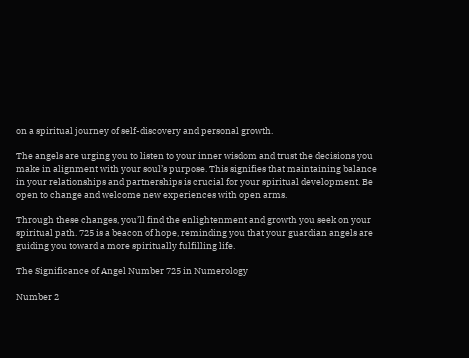on a spiritual journey of self-discovery and personal growth.

The angels are urging you to listen to your inner wisdom and trust the decisions you make in alignment with your soul’s purpose. This signifies that maintaining balance in your relationships and partnerships is crucial for your spiritual development. Be open to change and welcome new experiences with open arms.

Through these changes, you’ll find the enlightenment and growth you seek on your spiritual path. 725 is a beacon of hope, reminding you that your guardian angels are guiding you toward a more spiritually fulfilling life.

The Significance of Angel Number 725 in Numerology

Number 2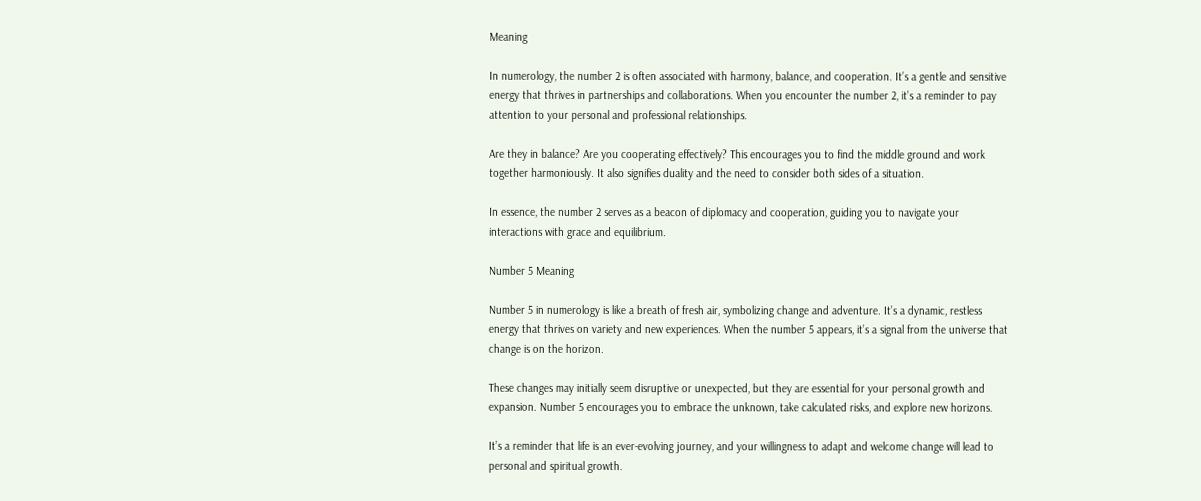Meaning

In numerology, the number 2 is often associated with harmony, balance, and cooperation. It’s a gentle and sensitive energy that thrives in partnerships and collaborations. When you encounter the number 2, it’s a reminder to pay attention to your personal and professional relationships.

Are they in balance? Are you cooperating effectively? This encourages you to find the middle ground and work together harmoniously. It also signifies duality and the need to consider both sides of a situation.

In essence, the number 2 serves as a beacon of diplomacy and cooperation, guiding you to navigate your interactions with grace and equilibrium.

Number 5 Meaning

Number 5 in numerology is like a breath of fresh air, symbolizing change and adventure. It’s a dynamic, restless energy that thrives on variety and new experiences. When the number 5 appears, it’s a signal from the universe that change is on the horizon.

These changes may initially seem disruptive or unexpected, but they are essential for your personal growth and expansion. Number 5 encourages you to embrace the unknown, take calculated risks, and explore new horizons.

It’s a reminder that life is an ever-evolving journey, and your willingness to adapt and welcome change will lead to personal and spiritual growth.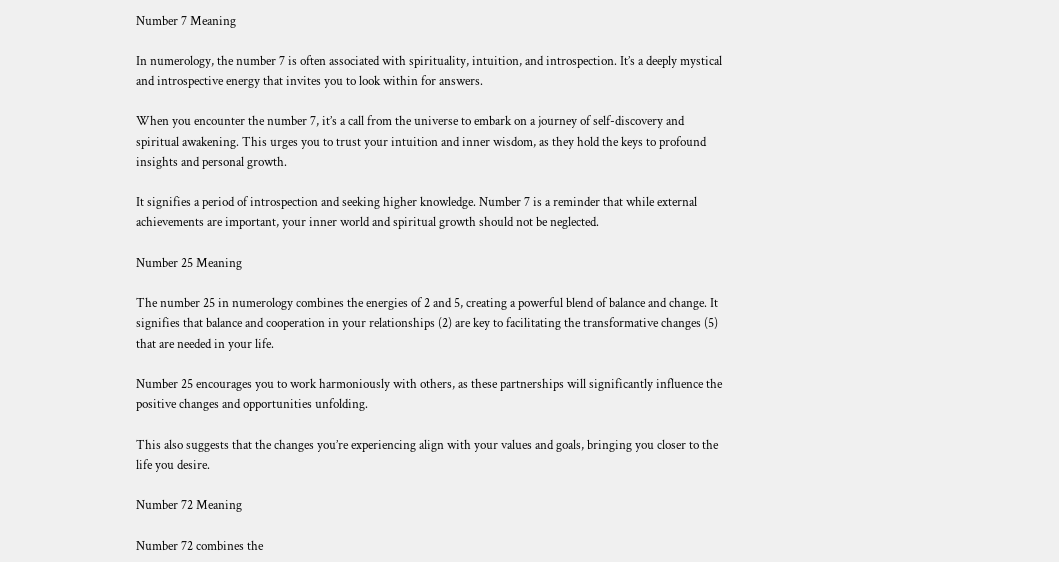Number 7 Meaning

In numerology, the number 7 is often associated with spirituality, intuition, and introspection. It’s a deeply mystical and introspective energy that invites you to look within for answers.

When you encounter the number 7, it’s a call from the universe to embark on a journey of self-discovery and spiritual awakening. This urges you to trust your intuition and inner wisdom, as they hold the keys to profound insights and personal growth.

It signifies a period of introspection and seeking higher knowledge. Number 7 is a reminder that while external achievements are important, your inner world and spiritual growth should not be neglected.

Number 25 Meaning

The number 25 in numerology combines the energies of 2 and 5, creating a powerful blend of balance and change. It signifies that balance and cooperation in your relationships (2) are key to facilitating the transformative changes (5) that are needed in your life.

Number 25 encourages you to work harmoniously with others, as these partnerships will significantly influence the positive changes and opportunities unfolding.

This also suggests that the changes you’re experiencing align with your values and goals, bringing you closer to the life you desire.

Number 72 Meaning

Number 72 combines the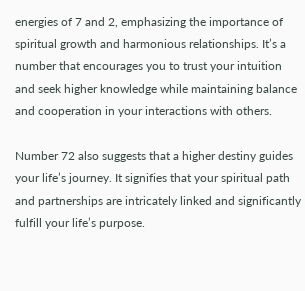energies of 7 and 2, emphasizing the importance of spiritual growth and harmonious relationships. It’s a number that encourages you to trust your intuition and seek higher knowledge while maintaining balance and cooperation in your interactions with others.

Number 72 also suggests that a higher destiny guides your life’s journey. It signifies that your spiritual path and partnerships are intricately linked and significantly fulfill your life’s purpose.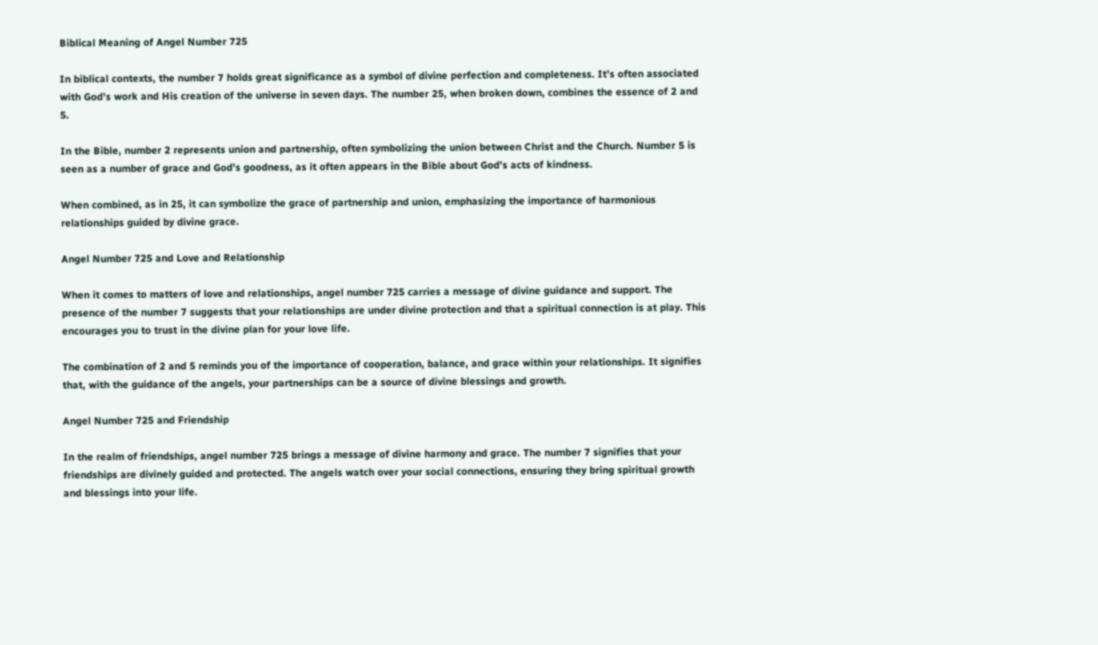Biblical Meaning of Angel Number 725

In biblical contexts, the number 7 holds great significance as a symbol of divine perfection and completeness. It’s often associated with God’s work and His creation of the universe in seven days. The number 25, when broken down, combines the essence of 2 and 5.

In the Bible, number 2 represents union and partnership, often symbolizing the union between Christ and the Church. Number 5 is seen as a number of grace and God’s goodness, as it often appears in the Bible about God’s acts of kindness.

When combined, as in 25, it can symbolize the grace of partnership and union, emphasizing the importance of harmonious relationships guided by divine grace.

Angel Number 725 and Love and Relationship

When it comes to matters of love and relationships, angel number 725 carries a message of divine guidance and support. The presence of the number 7 suggests that your relationships are under divine protection and that a spiritual connection is at play. This encourages you to trust in the divine plan for your love life.

The combination of 2 and 5 reminds you of the importance of cooperation, balance, and grace within your relationships. It signifies that, with the guidance of the angels, your partnerships can be a source of divine blessings and growth.

Angel Number 725 and Friendship

In the realm of friendships, angel number 725 brings a message of divine harmony and grace. The number 7 signifies that your friendships are divinely guided and protected. The angels watch over your social connections, ensuring they bring spiritual growth and blessings into your life.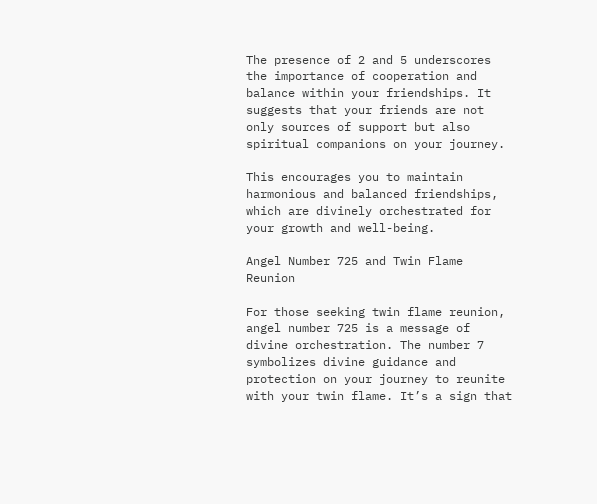The presence of 2 and 5 underscores the importance of cooperation and balance within your friendships. It suggests that your friends are not only sources of support but also spiritual companions on your journey.

This encourages you to maintain harmonious and balanced friendships, which are divinely orchestrated for your growth and well-being.

Angel Number 725 and Twin Flame Reunion

For those seeking twin flame reunion, angel number 725 is a message of divine orchestration. The number 7 symbolizes divine guidance and protection on your journey to reunite with your twin flame. It’s a sign that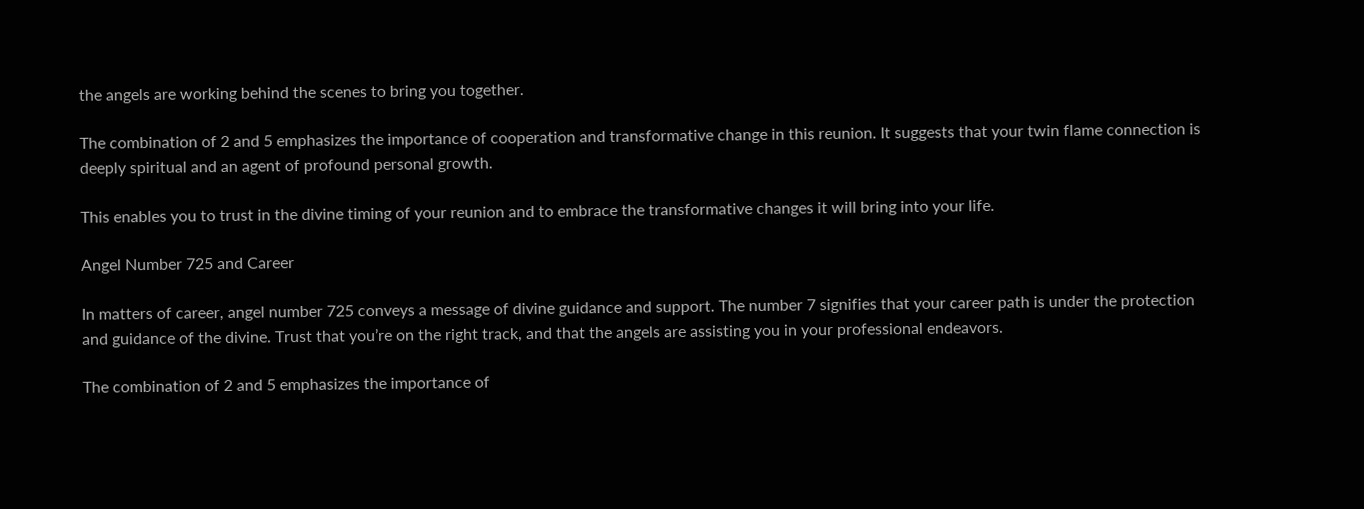the angels are working behind the scenes to bring you together.

The combination of 2 and 5 emphasizes the importance of cooperation and transformative change in this reunion. It suggests that your twin flame connection is deeply spiritual and an agent of profound personal growth.

This enables you to trust in the divine timing of your reunion and to embrace the transformative changes it will bring into your life.

Angel Number 725 and Career

In matters of career, angel number 725 conveys a message of divine guidance and support. The number 7 signifies that your career path is under the protection and guidance of the divine. Trust that you’re on the right track, and that the angels are assisting you in your professional endeavors.

The combination of 2 and 5 emphasizes the importance of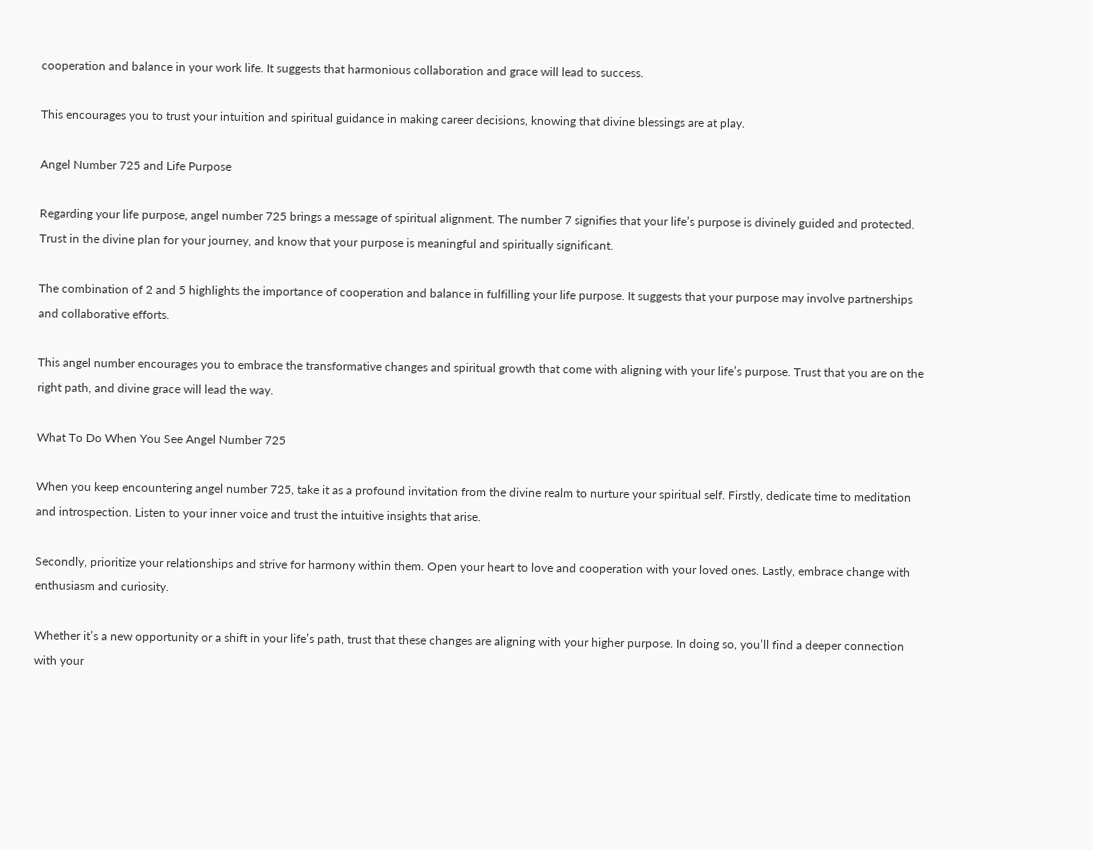cooperation and balance in your work life. It suggests that harmonious collaboration and grace will lead to success.

This encourages you to trust your intuition and spiritual guidance in making career decisions, knowing that divine blessings are at play.

Angel Number 725 and Life Purpose

Regarding your life purpose, angel number 725 brings a message of spiritual alignment. The number 7 signifies that your life’s purpose is divinely guided and protected. Trust in the divine plan for your journey, and know that your purpose is meaningful and spiritually significant.

The combination of 2 and 5 highlights the importance of cooperation and balance in fulfilling your life purpose. It suggests that your purpose may involve partnerships and collaborative efforts.

This angel number encourages you to embrace the transformative changes and spiritual growth that come with aligning with your life’s purpose. Trust that you are on the right path, and divine grace will lead the way.

What To Do When You See Angel Number 725

When you keep encountering angel number 725, take it as a profound invitation from the divine realm to nurture your spiritual self. Firstly, dedicate time to meditation and introspection. Listen to your inner voice and trust the intuitive insights that arise.

Secondly, prioritize your relationships and strive for harmony within them. Open your heart to love and cooperation with your loved ones. Lastly, embrace change with enthusiasm and curiosity.

Whether it’s a new opportunity or a shift in your life’s path, trust that these changes are aligning with your higher purpose. In doing so, you’ll find a deeper connection with your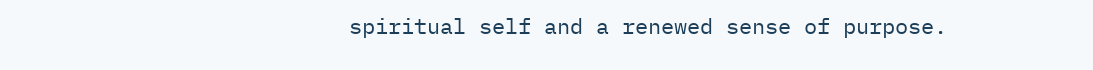spiritual self and a renewed sense of purpose.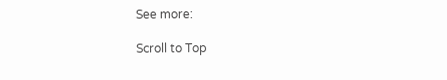See more:

Scroll to Top